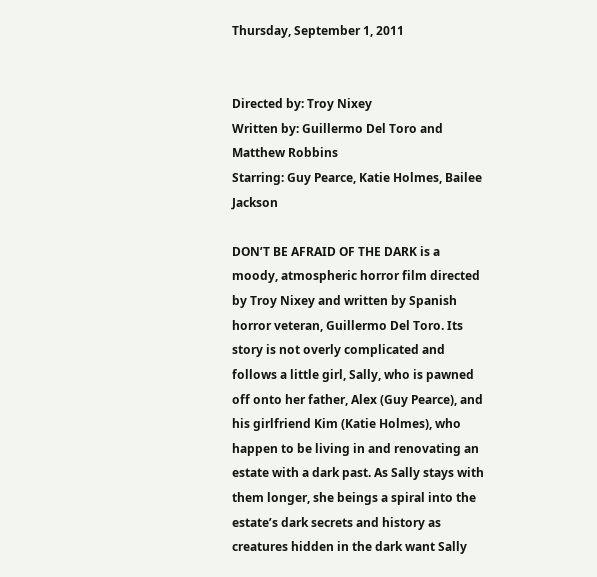Thursday, September 1, 2011


Directed by: Troy Nixey
Written by: Guillermo Del Toro and Matthew Robbins
Starring: Guy Pearce, Katie Holmes, Bailee Jackson

DON’T BE AFRAID OF THE DARK is a moody, atmospheric horror film directed by Troy Nixey and written by Spanish horror veteran, Guillermo Del Toro. Its story is not overly complicated and follows a little girl, Sally, who is pawned off onto her father, Alex (Guy Pearce), and his girlfriend Kim (Katie Holmes), who happen to be living in and renovating an estate with a dark past. As Sally stays with them longer, she beings a spiral into the estate’s dark secrets and history as creatures hidden in the dark want Sally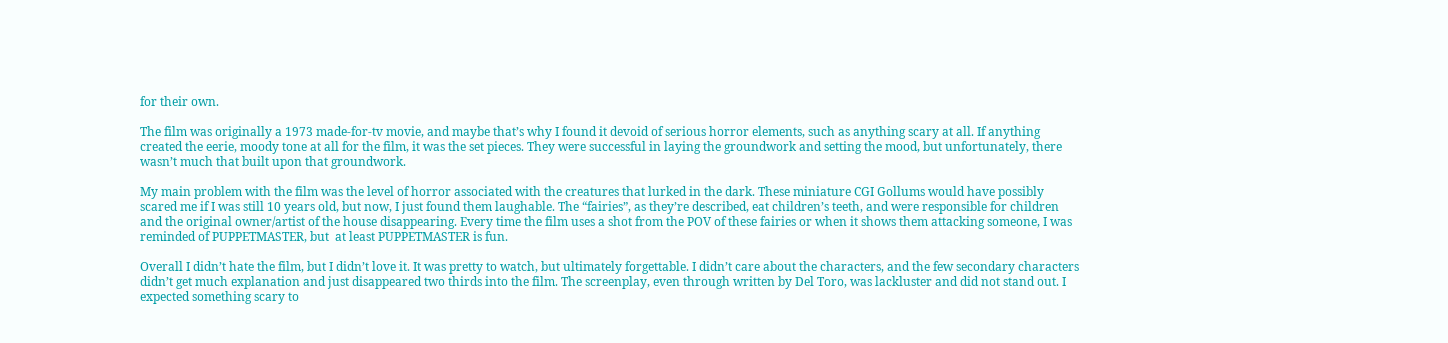for their own.

The film was originally a 1973 made-for-tv movie, and maybe that’s why I found it devoid of serious horror elements, such as anything scary at all. If anything created the eerie, moody tone at all for the film, it was the set pieces. They were successful in laying the groundwork and setting the mood, but unfortunately, there wasn’t much that built upon that groundwork.

My main problem with the film was the level of horror associated with the creatures that lurked in the dark. These miniature CGI Gollums would have possibly scared me if I was still 10 years old, but now, I just found them laughable. The “fairies”, as they’re described, eat children’s teeth, and were responsible for children and the original owner/artist of the house disappearing. Every time the film uses a shot from the POV of these fairies or when it shows them attacking someone, I was reminded of PUPPETMASTER, but  at least PUPPETMASTER is fun.

Overall I didn’t hate the film, but I didn’t love it. It was pretty to watch, but ultimately forgettable. I didn’t care about the characters, and the few secondary characters didn’t get much explanation and just disappeared two thirds into the film. The screenplay, even through written by Del Toro, was lackluster and did not stand out. I expected something scary to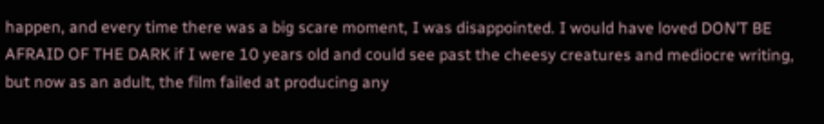happen, and every time there was a big scare moment, I was disappointed. I would have loved DON’T BE AFRAID OF THE DARK if I were 10 years old and could see past the cheesy creatures and mediocre writing, but now as an adult, the film failed at producing any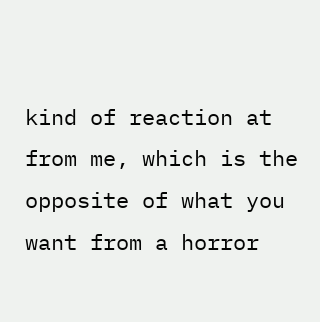kind of reaction at from me, which is the opposite of what you want from a horror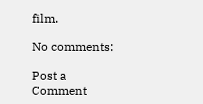film.

No comments:

Post a Comment